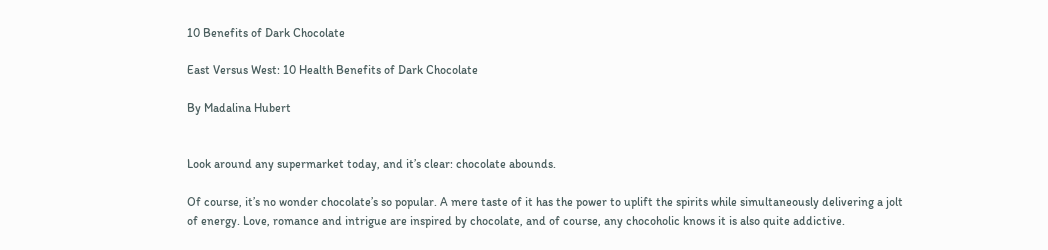10 Benefits of Dark Chocolate

East Versus West: 10 Health Benefits of Dark Chocolate

By Madalina Hubert


Look around any supermarket today, and it’s clear: chocolate abounds.

Of course, it’s no wonder chocolate’s so popular. A mere taste of it has the power to uplift the spirits while simultaneously delivering a jolt of energy. Love, romance and intrigue are inspired by chocolate, and of course, any chocoholic knows it is also quite addictive.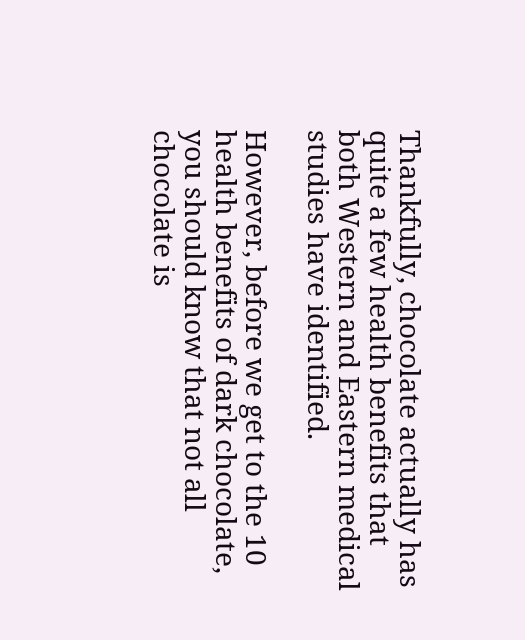Thankfully, chocolate actually has quite a few health benefits that both Western and Eastern medical studies have identified.

However, before we get to the 10 health benefits of dark chocolate, you should know that not all chocolate is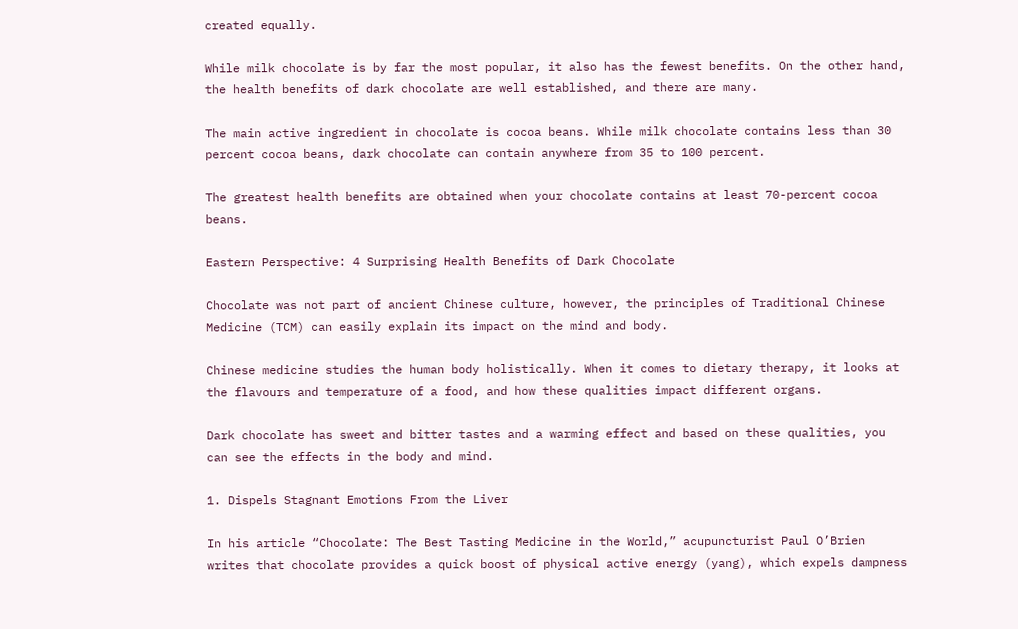created equally.

While milk chocolate is by far the most popular, it also has the fewest benefits. On the other hand, the health benefits of dark chocolate are well established, and there are many.

The main active ingredient in chocolate is cocoa beans. While milk chocolate contains less than 30 percent cocoa beans, dark chocolate can contain anywhere from 35 to 100 percent.

The greatest health benefits are obtained when your chocolate contains at least 70-percent cocoa beans.

Eastern Perspective: 4 Surprising Health Benefits of Dark Chocolate

Chocolate was not part of ancient Chinese culture, however, the principles of Traditional Chinese Medicine (TCM) can easily explain its impact on the mind and body.

Chinese medicine studies the human body holistically. When it comes to dietary therapy, it looks at the flavours and temperature of a food, and how these qualities impact different organs.

Dark chocolate has sweet and bitter tastes and a warming effect and based on these qualities, you can see the effects in the body and mind.

1. Dispels Stagnant Emotions From the Liver

In his article “Chocolate: The Best Tasting Medicine in the World,” acupuncturist Paul O’Brien writes that chocolate provides a quick boost of physical active energy (yang), which expels dampness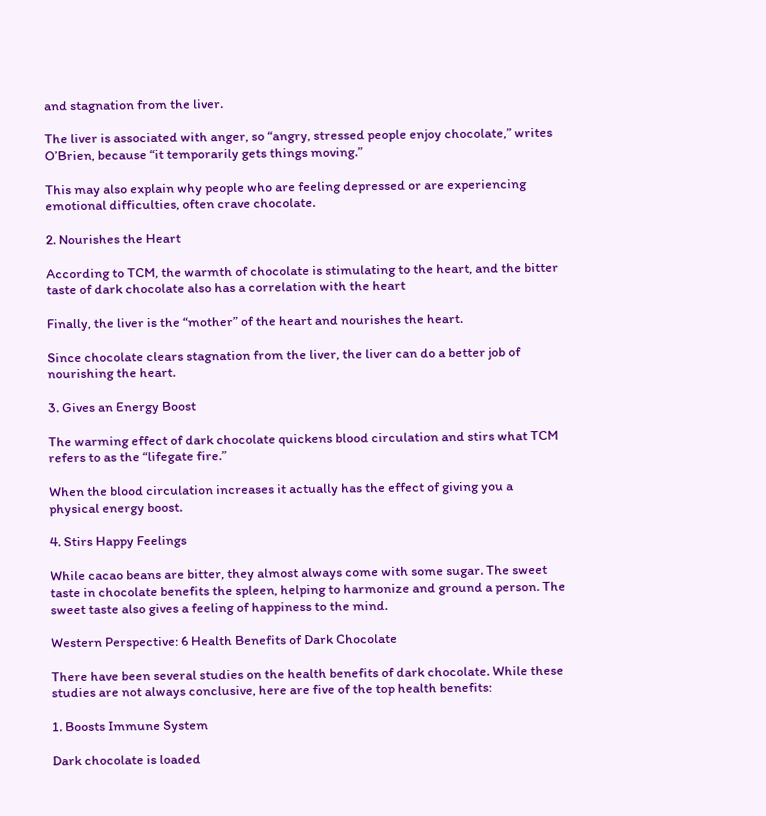and stagnation from the liver.

The liver is associated with anger, so “angry, stressed people enjoy chocolate,” writes O’Brien, because “it temporarily gets things moving.”

This may also explain why people who are feeling depressed or are experiencing emotional difficulties, often crave chocolate.

2. Nourishes the Heart

According to TCM, the warmth of chocolate is stimulating to the heart, and the bitter taste of dark chocolate also has a correlation with the heart

Finally, the liver is the “mother” of the heart and nourishes the heart.

Since chocolate clears stagnation from the liver, the liver can do a better job of nourishing the heart.

3. Gives an Energy Boost

The warming effect of dark chocolate quickens blood circulation and stirs what TCM refers to as the “lifegate fire.”

When the blood circulation increases it actually has the effect of giving you a physical energy boost.

4. Stirs Happy Feelings

While cacao beans are bitter, they almost always come with some sugar. The sweet taste in chocolate benefits the spleen, helping to harmonize and ground a person. The sweet taste also gives a feeling of happiness to the mind.

Western Perspective: 6 Health Benefits of Dark Chocolate

There have been several studies on the health benefits of dark chocolate. While these studies are not always conclusive, here are five of the top health benefits:

1. Boosts Immune System

Dark chocolate is loaded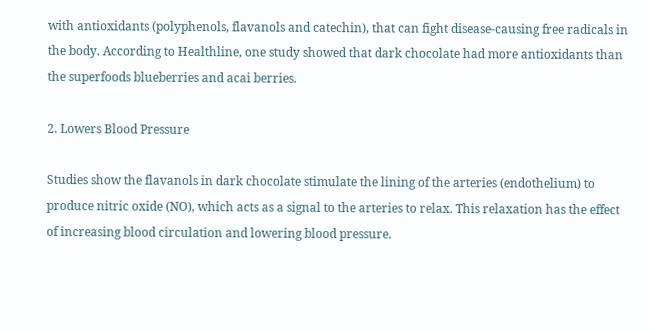with antioxidants (polyphenols, flavanols and catechin), that can fight disease-causing free radicals in the body. According to Healthline, one study showed that dark chocolate had more antioxidants than the superfoods blueberries and acai berries.

2. Lowers Blood Pressure

Studies show the flavanols in dark chocolate stimulate the lining of the arteries (endothelium) to produce nitric oxide (NO), which acts as a signal to the arteries to relax. This relaxation has the effect of increasing blood circulation and lowering blood pressure.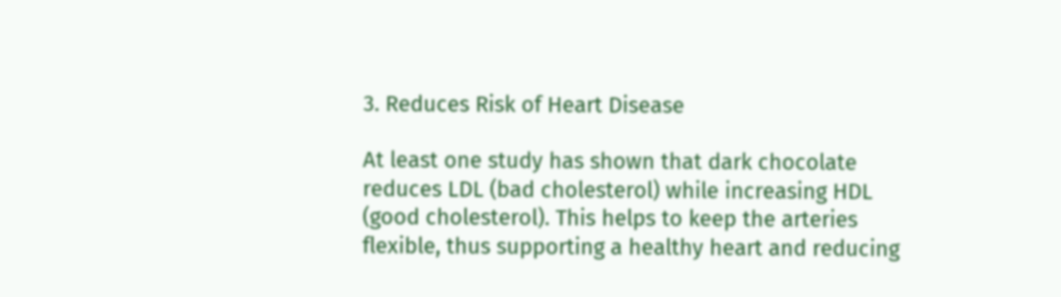3. Reduces Risk of Heart Disease

At least one study has shown that dark chocolate reduces LDL (bad cholesterol) while increasing HDL (good cholesterol). This helps to keep the arteries flexible, thus supporting a healthy heart and reducing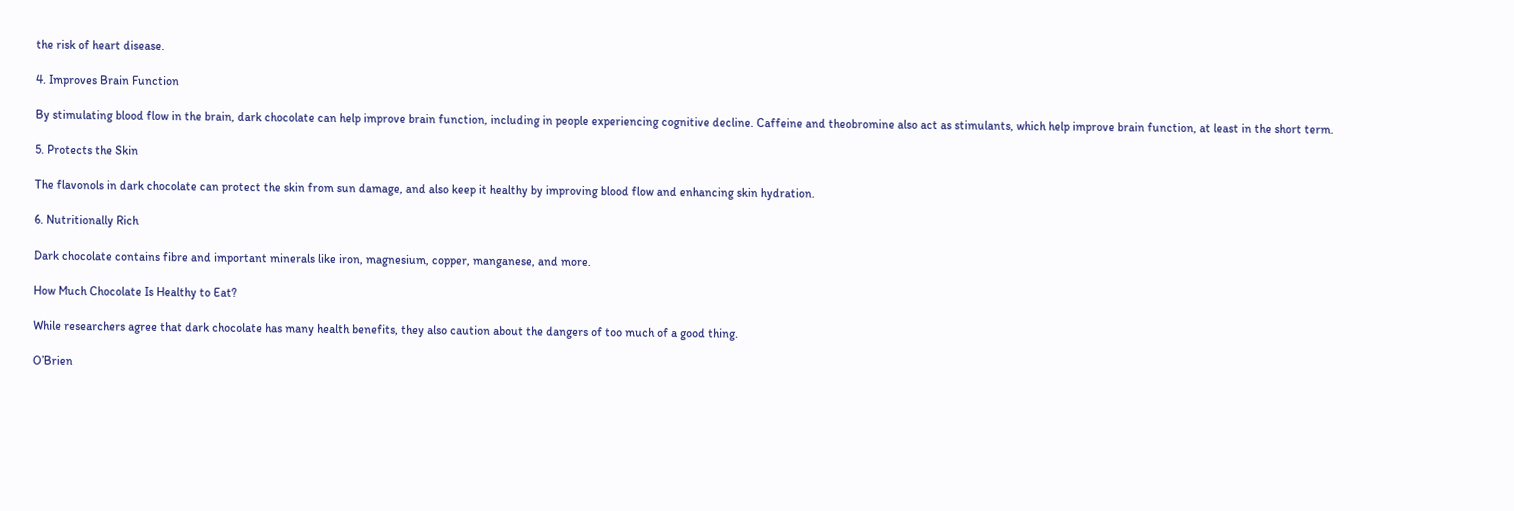the risk of heart disease.

4. Improves Brain Function

By stimulating blood flow in the brain, dark chocolate can help improve brain function, including in people experiencing cognitive decline. Caffeine and theobromine also act as stimulants, which help improve brain function, at least in the short term.

5. Protects the Skin

The flavonols in dark chocolate can protect the skin from sun damage, and also keep it healthy by improving blood flow and enhancing skin hydration.

6. Nutritionally Rich

Dark chocolate contains fibre and important minerals like iron, magnesium, copper, manganese, and more.

How Much Chocolate Is Healthy to Eat?

While researchers agree that dark chocolate has many health benefits, they also caution about the dangers of too much of a good thing.

O’Brien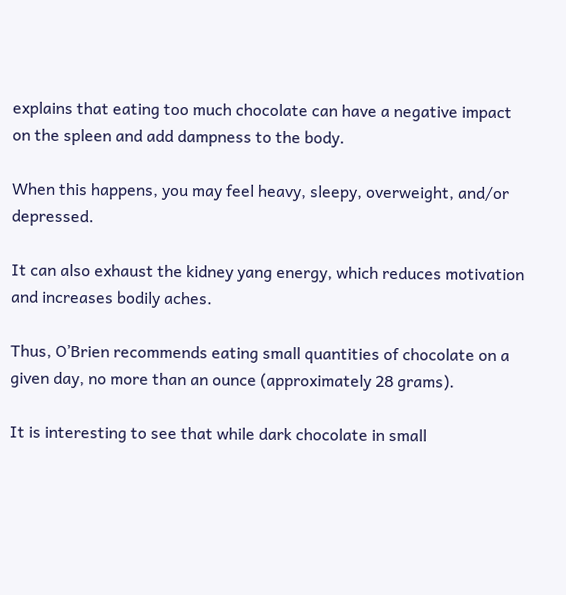explains that eating too much chocolate can have a negative impact on the spleen and add dampness to the body.

When this happens, you may feel heavy, sleepy, overweight, and/or depressed.

It can also exhaust the kidney yang energy, which reduces motivation and increases bodily aches.

Thus, O’Brien recommends eating small quantities of chocolate on a given day, no more than an ounce (approximately 28 grams).

It is interesting to see that while dark chocolate in small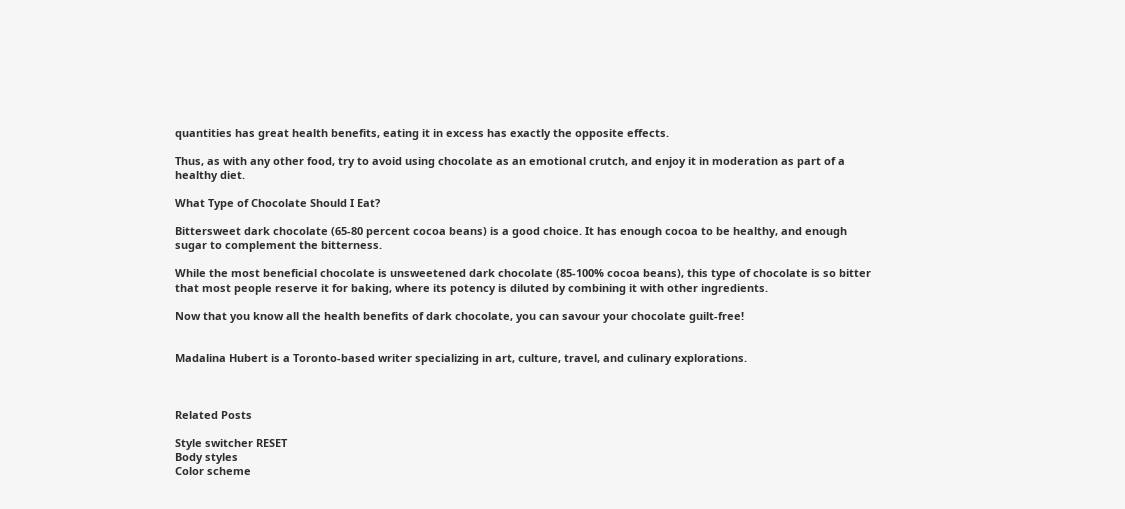quantities has great health benefits, eating it in excess has exactly the opposite effects.

Thus, as with any other food, try to avoid using chocolate as an emotional crutch, and enjoy it in moderation as part of a healthy diet.

What Type of Chocolate Should I Eat?

Bittersweet dark chocolate (65-80 percent cocoa beans) is a good choice. It has enough cocoa to be healthy, and enough sugar to complement the bitterness.

While the most beneficial chocolate is unsweetened dark chocolate (85-100% cocoa beans), this type of chocolate is so bitter that most people reserve it for baking, where its potency is diluted by combining it with other ingredients.

Now that you know all the health benefits of dark chocolate, you can savour your chocolate guilt-free!


Madalina Hubert is a Toronto-based writer specializing in art, culture, travel, and culinary explorations.



Related Posts

Style switcher RESET
Body styles
Color scheme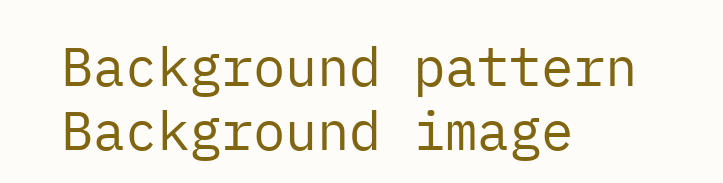Background pattern
Background image